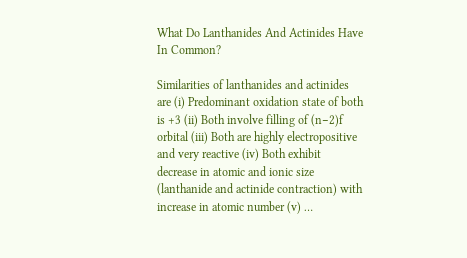What Do Lanthanides And Actinides Have In Common?

Similarities of lanthanides and actinides are (i) Predominant oxidation state of both is +3 (ii) Both involve filling of (n−2)f orbital (iii) Both are highly electropositive and very reactive (iv) Both exhibit decrease in atomic and ionic size (lanthanide and actinide contraction) with increase in atomic number (v) …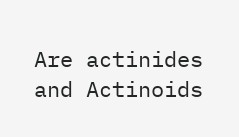Are actinides and Actinoids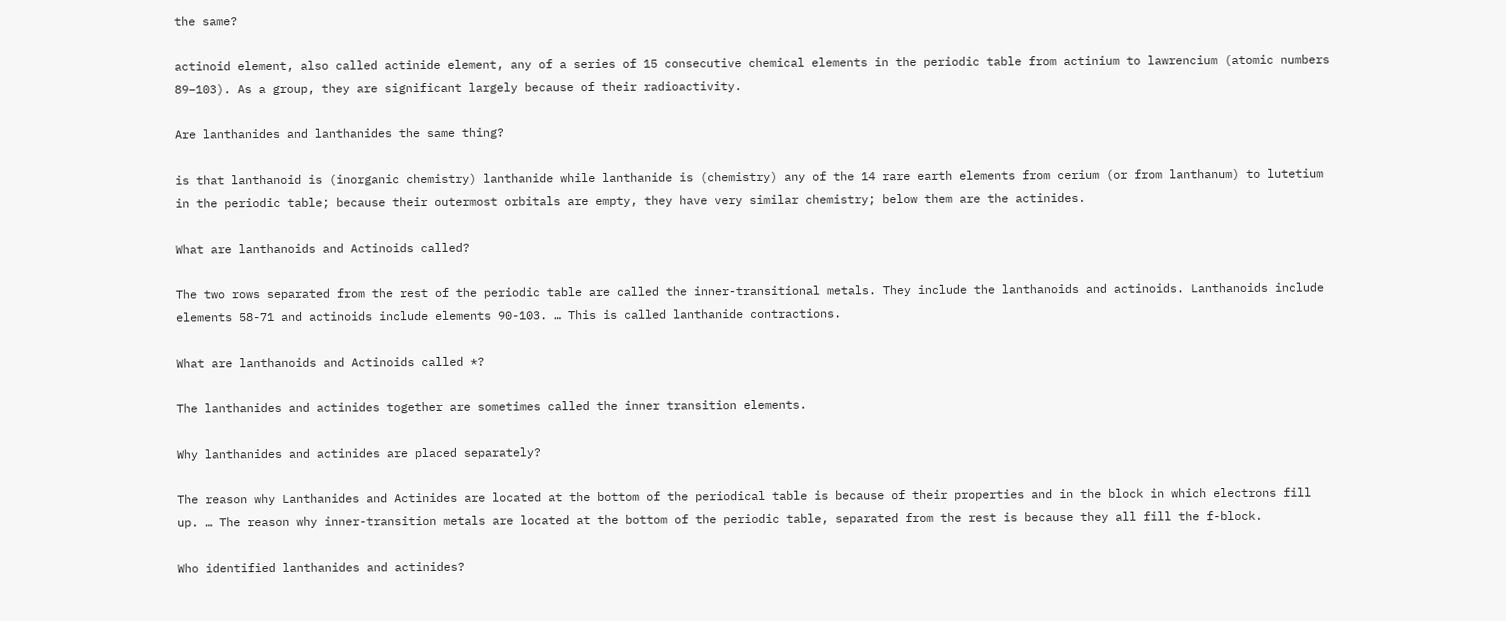the same?

actinoid element, also called actinide element, any of a series of 15 consecutive chemical elements in the periodic table from actinium to lawrencium (atomic numbers 89–103). As a group, they are significant largely because of their radioactivity.

Are lanthanides and lanthanides the same thing?

is that lanthanoid is (inorganic chemistry) lanthanide while lanthanide is (chemistry) any of the 14 rare earth elements from cerium (or from lanthanum) to lutetium in the periodic table; because their outermost orbitals are empty, they have very similar chemistry; below them are the actinides.

What are lanthanoids and Actinoids called?

The two rows separated from the rest of the periodic table are called the inner-transitional metals. They include the lanthanoids and actinoids. Lanthanoids include elements 58-71 and actinoids include elements 90-103. … This is called lanthanide contractions.

What are lanthanoids and Actinoids called *?

The lanthanides and actinides together are sometimes called the inner transition elements.

Why lanthanides and actinides are placed separately?

The reason why Lanthanides and Actinides are located at the bottom of the periodical table is because of their properties and in the block in which electrons fill up. … The reason why inner-transition metals are located at the bottom of the periodic table, separated from the rest is because they all fill the f-block.

Who identified lanthanides and actinides?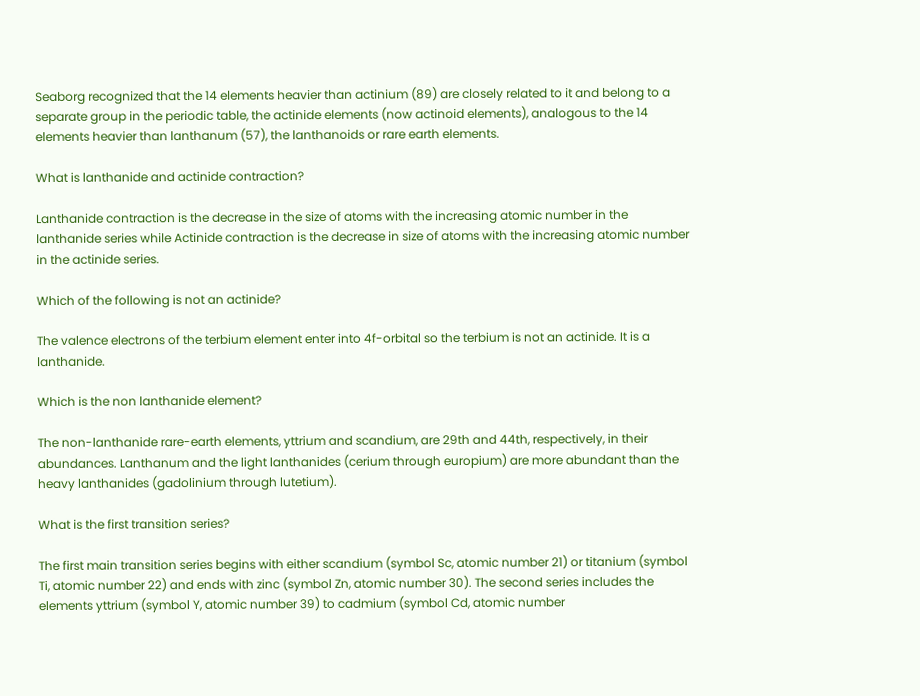Seaborg recognized that the 14 elements heavier than actinium (89) are closely related to it and belong to a separate group in the periodic table, the actinide elements (now actinoid elements), analogous to the 14 elements heavier than lanthanum (57), the lanthanoids or rare earth elements.

What is lanthanide and actinide contraction?

Lanthanide contraction is the decrease in the size of atoms with the increasing atomic number in the lanthanide series while Actinide contraction is the decrease in size of atoms with the increasing atomic number in the actinide series.

Which of the following is not an actinide?

The valence electrons of the terbium element enter into 4f-orbital so the terbium is not an actinide. It is a lanthanide.

Which is the non lanthanide element?

The non-lanthanide rare-earth elements, yttrium and scandium, are 29th and 44th, respectively, in their abundances. Lanthanum and the light lanthanides (cerium through europium) are more abundant than the heavy lanthanides (gadolinium through lutetium).

What is the first transition series?

The first main transition series begins with either scandium (symbol Sc, atomic number 21) or titanium (symbol Ti, atomic number 22) and ends with zinc (symbol Zn, atomic number 30). The second series includes the elements yttrium (symbol Y, atomic number 39) to cadmium (symbol Cd, atomic number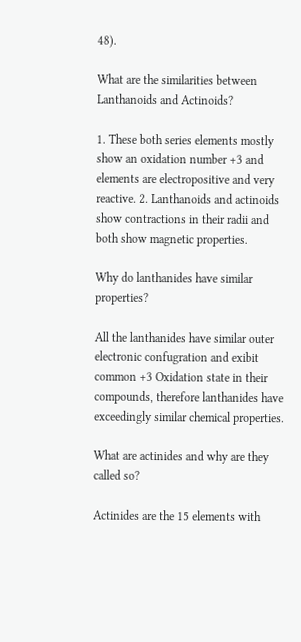48).

What are the similarities between Lanthanoids and Actinoids?

1. These both series elements mostly show an oxidation number +3 and elements are electropositive and very reactive. 2. Lanthanoids and actinoids show contractions in their radii and both show magnetic properties.

Why do lanthanides have similar properties?

All the lanthanides have similar outer electronic confugration and exibit common +3 Oxidation state in their compounds, therefore lanthanides have exceedingly similar chemical properties.

What are actinides and why are they called so?

Actinides are the 15 elements with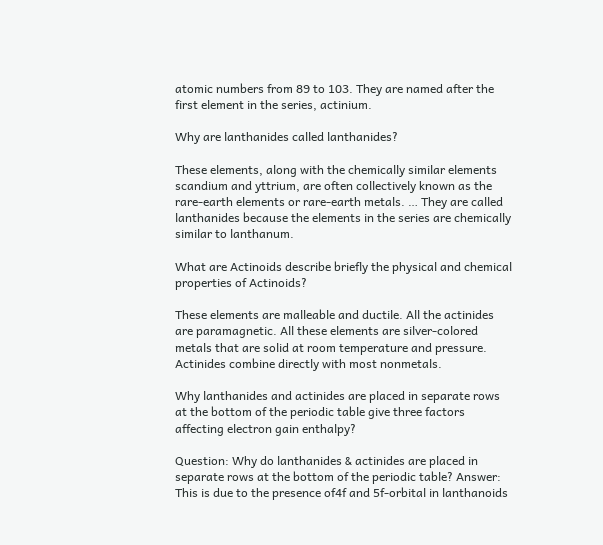atomic numbers from 89 to 103. They are named after the first element in the series, actinium.

Why are lanthanides called lanthanides?

These elements, along with the chemically similar elements scandium and yttrium, are often collectively known as the rare-earth elements or rare-earth metals. … They are called lanthanides because the elements in the series are chemically similar to lanthanum.

What are Actinoids describe briefly the physical and chemical properties of Actinoids?

These elements are malleable and ductile. All the actinides are paramagnetic. All these elements are silver-colored metals that are solid at room temperature and pressure. Actinides combine directly with most nonmetals.

Why lanthanides and actinides are placed in separate rows at the bottom of the periodic table give three factors affecting electron gain enthalpy?

Question: Why do lanthanides & actinides are placed in separate rows at the bottom of the periodic table? Answer: This is due to the presence of4f and 5f-orbital in lanthanoids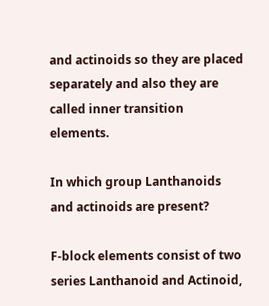and actinoids so they are placed separately and also they are called inner transition elements.

In which group Lanthanoids and actinoids are present?

F-block elements consist of two series Lanthanoid and Actinoid,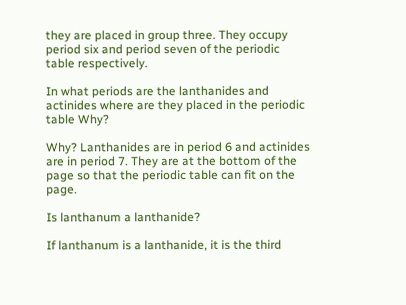they are placed in group three. They occupy period six and period seven of the periodic table respectively.

In what periods are the lanthanides and actinides where are they placed in the periodic table Why?

Why? Lanthanides are in period 6 and actinides are in period 7. They are at the bottom of the page so that the periodic table can fit on the page.

Is lanthanum a lanthanide?

If lanthanum is a lanthanide, it is the third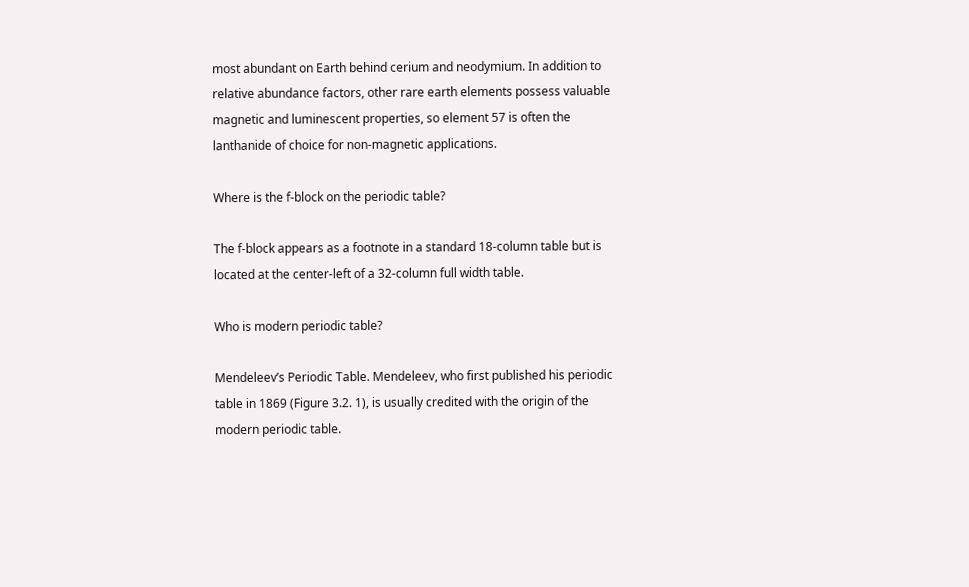most abundant on Earth behind cerium and neodymium. In addition to relative abundance factors, other rare earth elements possess valuable magnetic and luminescent properties, so element 57 is often the lanthanide of choice for non-magnetic applications.

Where is the f-block on the periodic table?

The f-block appears as a footnote in a standard 18-column table but is located at the center-left of a 32-column full width table.

Who is modern periodic table?

Mendeleev’s Periodic Table. Mendeleev, who first published his periodic table in 1869 (Figure 3.2. 1), is usually credited with the origin of the modern periodic table.